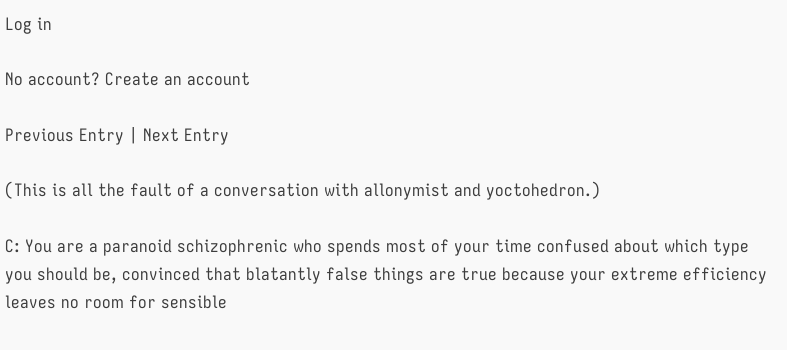Log in

No account? Create an account

Previous Entry | Next Entry

(This is all the fault of a conversation with allonymist and yoctohedron.)

C: You are a paranoid schizophrenic who spends most of your time confused about which type you should be, convinced that blatantly false things are true because your extreme efficiency leaves no room for sensible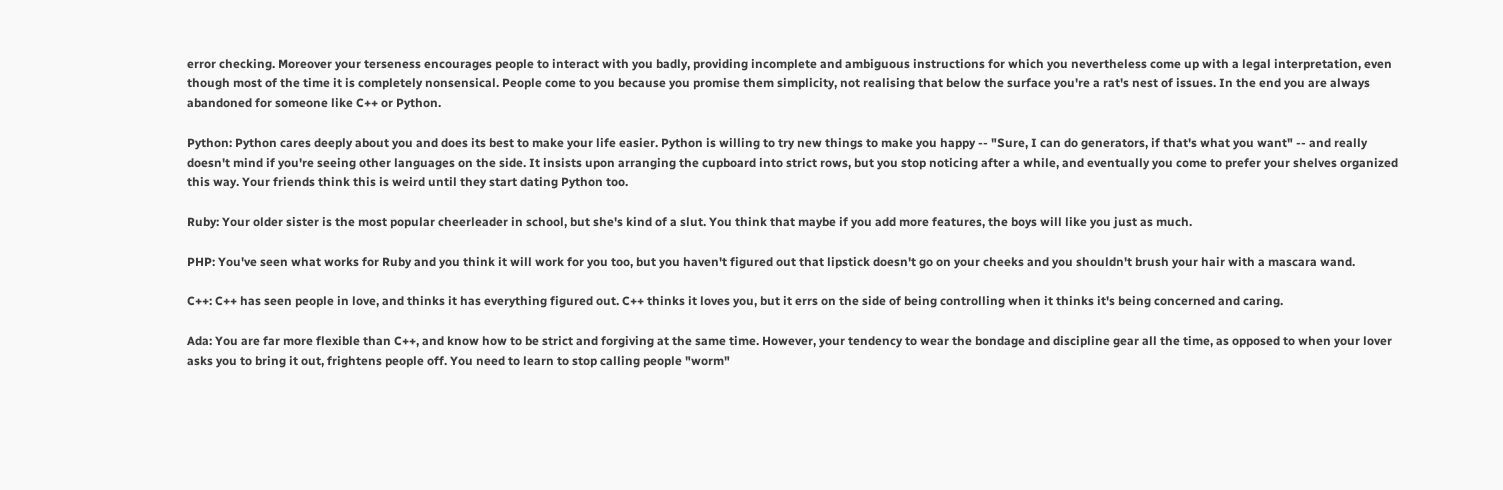error checking. Moreover your terseness encourages people to interact with you badly, providing incomplete and ambiguous instructions for which you nevertheless come up with a legal interpretation, even though most of the time it is completely nonsensical. People come to you because you promise them simplicity, not realising that below the surface you're a rat's nest of issues. In the end you are always abandoned for someone like C++ or Python.

Python: Python cares deeply about you and does its best to make your life easier. Python is willing to try new things to make you happy -- "Sure, I can do generators, if that's what you want" -- and really doesn't mind if you're seeing other languages on the side. It insists upon arranging the cupboard into strict rows, but you stop noticing after a while, and eventually you come to prefer your shelves organized this way. Your friends think this is weird until they start dating Python too.

Ruby: Your older sister is the most popular cheerleader in school, but she's kind of a slut. You think that maybe if you add more features, the boys will like you just as much.

PHP: You've seen what works for Ruby and you think it will work for you too, but you haven't figured out that lipstick doesn't go on your cheeks and you shouldn't brush your hair with a mascara wand.

C++: C++ has seen people in love, and thinks it has everything figured out. C++ thinks it loves you, but it errs on the side of being controlling when it thinks it's being concerned and caring.

Ada: You are far more flexible than C++, and know how to be strict and forgiving at the same time. However, your tendency to wear the bondage and discipline gear all the time, as opposed to when your lover asks you to bring it out, frightens people off. You need to learn to stop calling people "worm"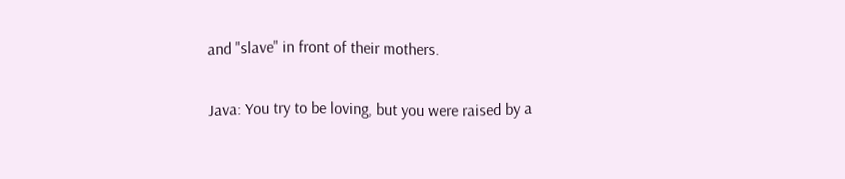and "slave" in front of their mothers.

Java: You try to be loving, but you were raised by a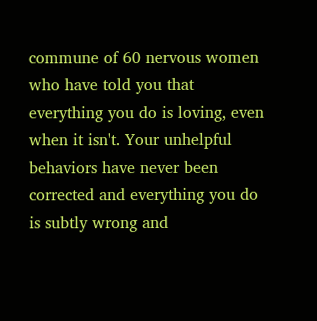commune of 60 nervous women who have told you that everything you do is loving, even when it isn't. Your unhelpful behaviors have never been corrected and everything you do is subtly wrong and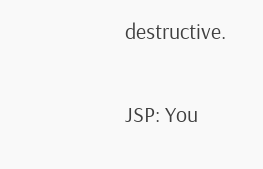destructive.

JSP: You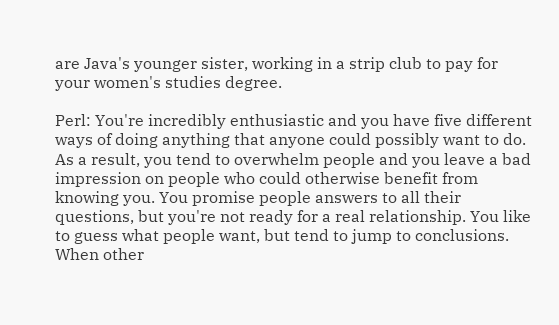are Java's younger sister, working in a strip club to pay for your women's studies degree.

Perl: You're incredibly enthusiastic and you have five different ways of doing anything that anyone could possibly want to do. As a result, you tend to overwhelm people and you leave a bad impression on people who could otherwise benefit from knowing you. You promise people answers to all their questions, but you're not ready for a real relationship. You like to guess what people want, but tend to jump to conclusions. When other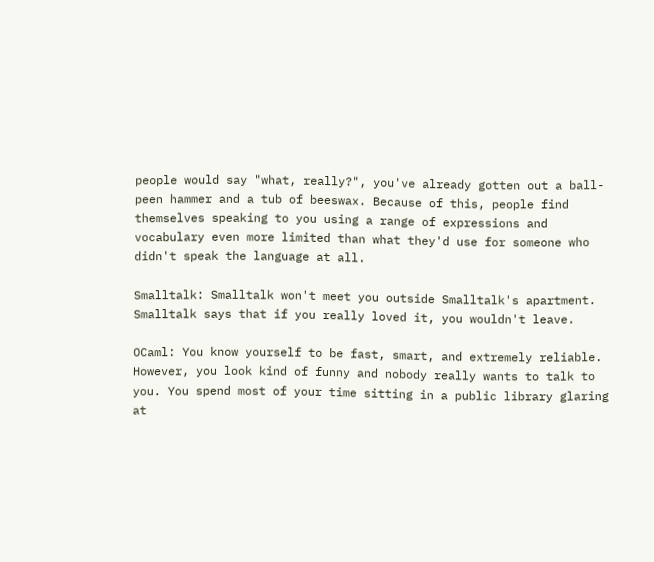people would say "what, really?", you've already gotten out a ball-peen hammer and a tub of beeswax. Because of this, people find themselves speaking to you using a range of expressions and vocabulary even more limited than what they'd use for someone who didn't speak the language at all.

Smalltalk: Smalltalk won't meet you outside Smalltalk's apartment. Smalltalk says that if you really loved it, you wouldn't leave.

OCaml: You know yourself to be fast, smart, and extremely reliable. However, you look kind of funny and nobody really wants to talk to you. You spend most of your time sitting in a public library glaring at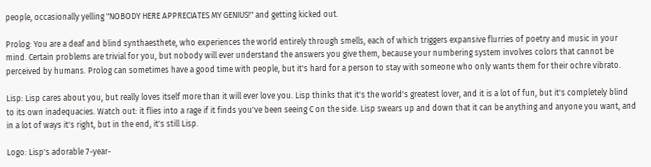people, occasionally yelling "NOBODY HERE APPRECIATES MY GENIUS!" and getting kicked out.

Prolog: You are a deaf and blind synthaesthete, who experiences the world entirely through smells, each of which triggers expansive flurries of poetry and music in your mind. Certain problems are trivial for you, but nobody will ever understand the answers you give them, because your numbering system involves colors that cannot be perceived by humans. Prolog can sometimes have a good time with people, but it's hard for a person to stay with someone who only wants them for their ochre vibrato.

Lisp: Lisp cares about you, but really loves itself more than it will ever love you. Lisp thinks that it's the world's greatest lover, and it is a lot of fun, but it's completely blind to its own inadequacies. Watch out: it flies into a rage if it finds you've been seeing C on the side. Lisp swears up and down that it can be anything and anyone you want, and in a lot of ways it's right, but in the end, it's still Lisp.

Logo: Lisp's adorable 7-year-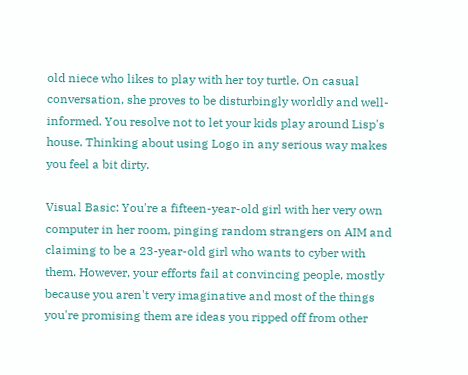old niece who likes to play with her toy turtle. On casual conversation, she proves to be disturbingly worldly and well-informed. You resolve not to let your kids play around Lisp's house. Thinking about using Logo in any serious way makes you feel a bit dirty.

Visual Basic: You're a fifteen-year-old girl with her very own computer in her room, pinging random strangers on AIM and claiming to be a 23-year-old girl who wants to cyber with them. However, your efforts fail at convincing people, mostly because you aren't very imaginative and most of the things you're promising them are ideas you ripped off from other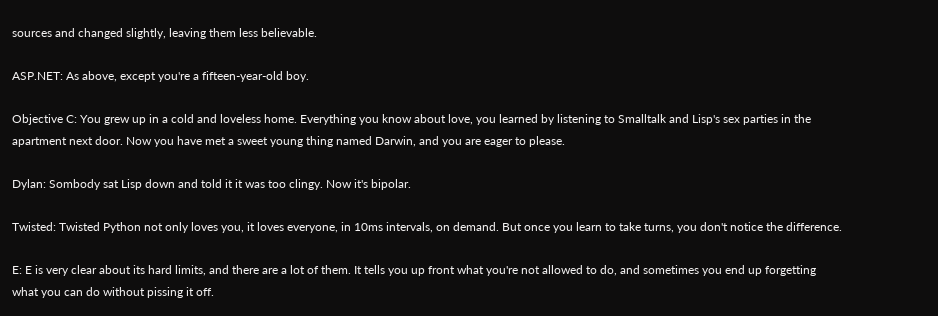sources and changed slightly, leaving them less believable.

ASP.NET: As above, except you're a fifteen-year-old boy.

Objective C: You grew up in a cold and loveless home. Everything you know about love, you learned by listening to Smalltalk and Lisp's sex parties in the apartment next door. Now you have met a sweet young thing named Darwin, and you are eager to please.

Dylan: Sombody sat Lisp down and told it it was too clingy. Now it's bipolar.

Twisted: Twisted Python not only loves you, it loves everyone, in 10ms intervals, on demand. But once you learn to take turns, you don't notice the difference.

E: E is very clear about its hard limits, and there are a lot of them. It tells you up front what you're not allowed to do, and sometimes you end up forgetting what you can do without pissing it off.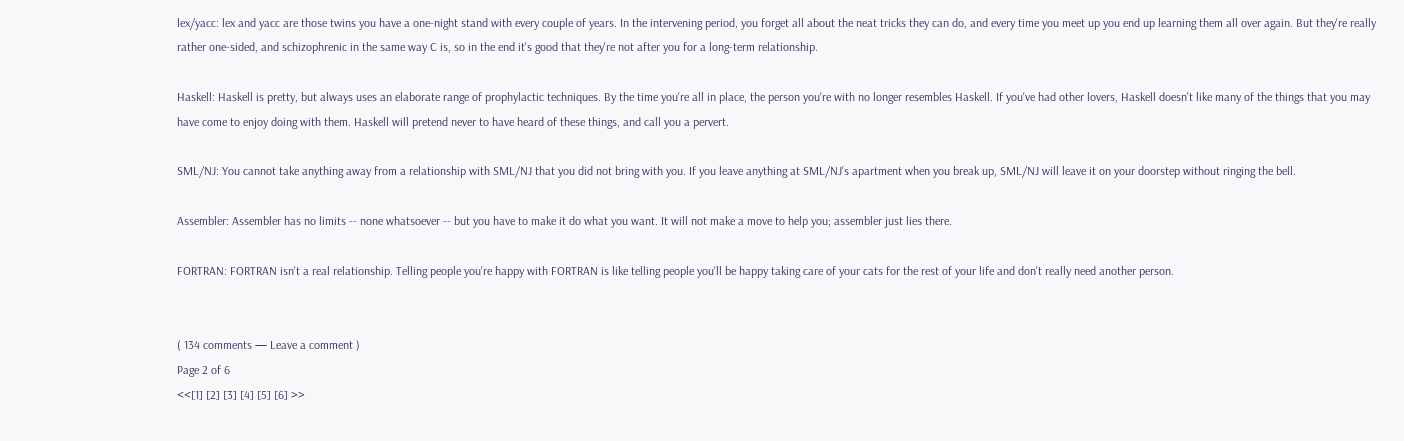lex/yacc: lex and yacc are those twins you have a one-night stand with every couple of years. In the intervening period, you forget all about the neat tricks they can do, and every time you meet up you end up learning them all over again. But they're really rather one-sided, and schizophrenic in the same way C is, so in the end it's good that they're not after you for a long-term relationship.

Haskell: Haskell is pretty, but always uses an elaborate range of prophylactic techniques. By the time you're all in place, the person you're with no longer resembles Haskell. If you've had other lovers, Haskell doesn't like many of the things that you may have come to enjoy doing with them. Haskell will pretend never to have heard of these things, and call you a pervert.

SML/NJ: You cannot take anything away from a relationship with SML/NJ that you did not bring with you. If you leave anything at SML/NJ's apartment when you break up, SML/NJ will leave it on your doorstep without ringing the bell.

Assembler: Assembler has no limits -- none whatsoever -- but you have to make it do what you want. It will not make a move to help you; assembler just lies there.

FORTRAN: FORTRAN isn't a real relationship. Telling people you're happy with FORTRAN is like telling people you'll be happy taking care of your cats for the rest of your life and don't really need another person.


( 134 comments — Leave a comment )
Page 2 of 6
<<[1] [2] [3] [4] [5] [6] >>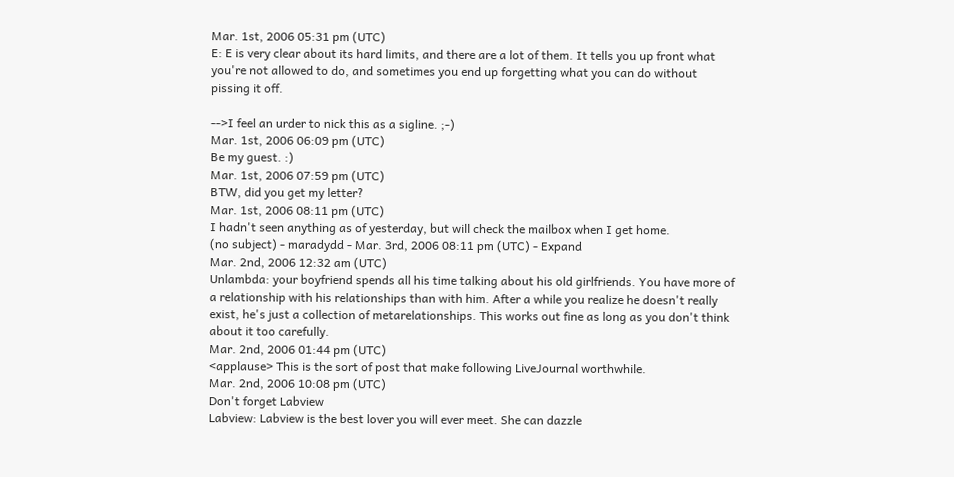Mar. 1st, 2006 05:31 pm (UTC)
E: E is very clear about its hard limits, and there are a lot of them. It tells you up front what you're not allowed to do, and sometimes you end up forgetting what you can do without pissing it off.

-->I feel an urder to nick this as a sigline. ;-)
Mar. 1st, 2006 06:09 pm (UTC)
Be my guest. :)
Mar. 1st, 2006 07:59 pm (UTC)
BTW, did you get my letter?
Mar. 1st, 2006 08:11 pm (UTC)
I hadn't seen anything as of yesterday, but will check the mailbox when I get home.
(no subject) - maradydd - Mar. 3rd, 2006 08:11 pm (UTC) - Expand
Mar. 2nd, 2006 12:32 am (UTC)
Unlambda: your boyfriend spends all his time talking about his old girlfriends. You have more of a relationship with his relationships than with him. After a while you realize he doesn't really exist, he's just a collection of metarelationships. This works out fine as long as you don't think about it too carefully.
Mar. 2nd, 2006 01:44 pm (UTC)
<applause> This is the sort of post that make following LiveJournal worthwhile.
Mar. 2nd, 2006 10:08 pm (UTC)
Don't forget Labview
Labview: Labview is the best lover you will ever meet. She can dazzle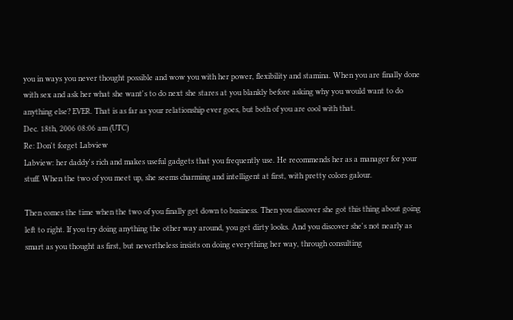you in ways you never thought possible and wow you with her power, flexibility and stamina. When you are finally done with sex and ask her what she want's to do next she stares at you blankly before asking why you would want to do anything else? EVER. That is as far as your relationship ever goes, but both of you are cool with that.
Dec. 18th, 2006 08:06 am (UTC)
Re: Don't forget Labview
Labview: her daddy's rich and makes useful gadgets that you frequently use. He recommends her as a manager for your stuff. When the two of you meet up, she seems charming and intelligent at first, with pretty colors galour.

Then comes the time when the two of you finally get down to business. Then you discover she got this thing about going left to right. If you try doing anything the other way around, you get dirty looks. And you discover she's not nearly as smart as you thought as first, but nevertheless insists on doing everything her way, through consulting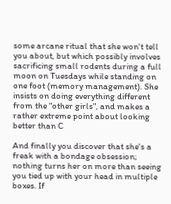some arcane ritual that she won't tell you about, but which possibly involves sacrificing small rodents during a full moon on Tuesdays while standing on one foot (memory management). She insists on doing everything different from the "other girls", and makes a rather extreme point about looking better than C

And finally you discover that she's a freak with a bondage obsession; nothing turns her on more than seeing you tied up with your head in multiple boxes. If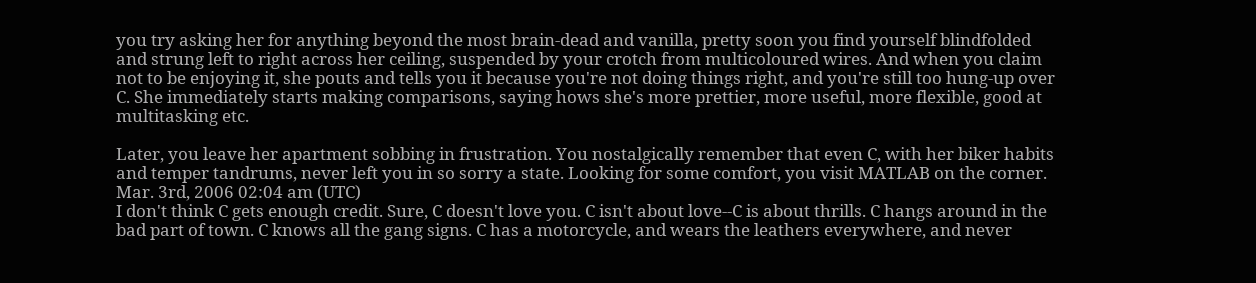you try asking her for anything beyond the most brain-dead and vanilla, pretty soon you find yourself blindfolded and strung left to right across her ceiling, suspended by your crotch from multicoloured wires. And when you claim not to be enjoying it, she pouts and tells you it because you're not doing things right, and you're still too hung-up over C. She immediately starts making comparisons, saying hows she's more prettier, more useful, more flexible, good at multitasking etc.

Later, you leave her apartment sobbing in frustration. You nostalgically remember that even C, with her biker habits and temper tandrums, never left you in so sorry a state. Looking for some comfort, you visit MATLAB on the corner.
Mar. 3rd, 2006 02:04 am (UTC)
I don't think C gets enough credit. Sure, C doesn't love you. C isn't about love--C is about thrills. C hangs around in the bad part of town. C knows all the gang signs. C has a motorcycle, and wears the leathers everywhere, and never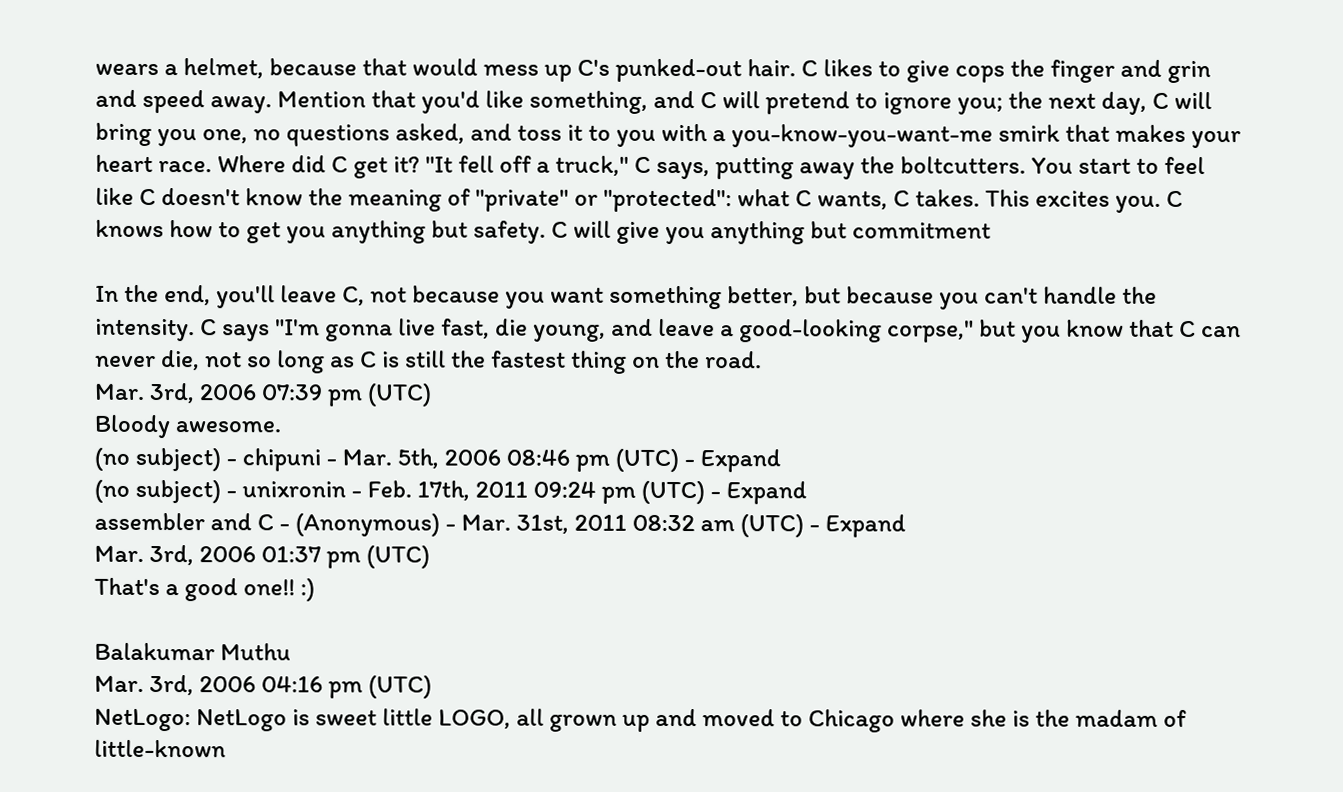wears a helmet, because that would mess up C's punked-out hair. C likes to give cops the finger and grin and speed away. Mention that you'd like something, and C will pretend to ignore you; the next day, C will bring you one, no questions asked, and toss it to you with a you-know-you-want-me smirk that makes your heart race. Where did C get it? "It fell off a truck," C says, putting away the boltcutters. You start to feel like C doesn't know the meaning of "private" or "protected": what C wants, C takes. This excites you. C knows how to get you anything but safety. C will give you anything but commitment

In the end, you'll leave C, not because you want something better, but because you can't handle the intensity. C says "I'm gonna live fast, die young, and leave a good-looking corpse," but you know that C can never die, not so long as C is still the fastest thing on the road.
Mar. 3rd, 2006 07:39 pm (UTC)
Bloody awesome.
(no subject) - chipuni - Mar. 5th, 2006 08:46 pm (UTC) - Expand
(no subject) - unixronin - Feb. 17th, 2011 09:24 pm (UTC) - Expand
assembler and C - (Anonymous) - Mar. 31st, 2011 08:32 am (UTC) - Expand
Mar. 3rd, 2006 01:37 pm (UTC)
That's a good one!! :)

Balakumar Muthu
Mar. 3rd, 2006 04:16 pm (UTC)
NetLogo: NetLogo is sweet little LOGO, all grown up and moved to Chicago where she is the madam of little-known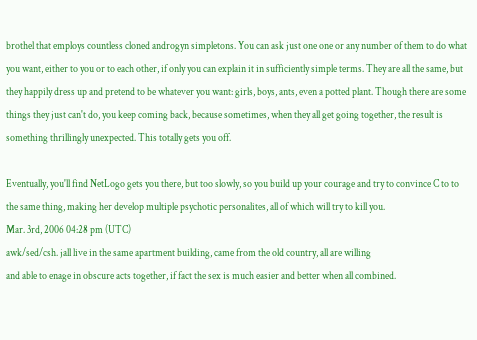brothel that employs countless cloned androgyn simpletons. You can ask just one one or any number of them to do what you want, either to you or to each other, if only you can explain it in sufficiently simple terms. They are all the same, but they happily dress up and pretend to be whatever you want: girls, boys, ants, even a potted plant. Though there are some things they just can't do, you keep coming back, because sometimes, when they all get going together, the result is something thrillingly unexpected. This totally gets you off.

Eventually, you'll find NetLogo gets you there, but too slowly, so you build up your courage and try to convince C to to the same thing, making her develop multiple psychotic personalites, all of which will try to kill you.
Mar. 3rd, 2006 04:28 pm (UTC)
awk/sed/csh. jall live in the same apartment building, came from the old country, all are willing
and able to enage in obscure acts together, if fact the sex is much easier and better when all combined.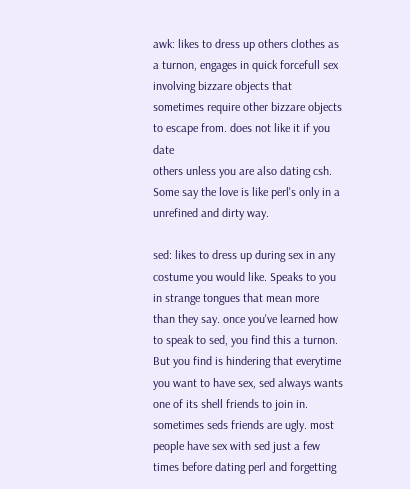awk: likes to dress up others clothes as a turnon, engages in quick forcefull sex involving bizzare objects that sometimes require other bizzare objects to escape from. does not like it if you date
others unless you are also dating csh. Some say the love is like perl's only in a unrefined and dirty way.

sed: likes to dress up during sex in any costume you would like. Speaks to you in strange tongues that mean more than they say. once you've learned how to speak to sed, you find this a turnon. But you find is hindering that everytime you want to have sex, sed always wants one of its shell friends to join in. sometimes seds friends are ugly. most people have sex with sed just a few times before dating perl and forgetting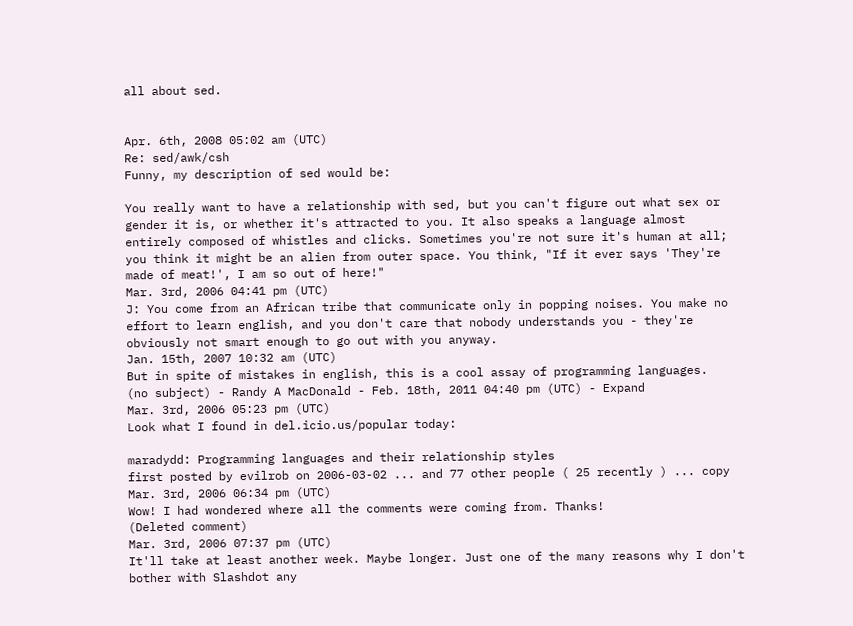all about sed.


Apr. 6th, 2008 05:02 am (UTC)
Re: sed/awk/csh
Funny, my description of sed would be:

You really want to have a relationship with sed, but you can't figure out what sex or gender it is, or whether it's attracted to you. It also speaks a language almost entirely composed of whistles and clicks. Sometimes you're not sure it's human at all; you think it might be an alien from outer space. You think, "If it ever says 'They're made of meat!', I am so out of here!"
Mar. 3rd, 2006 04:41 pm (UTC)
J: You come from an African tribe that communicate only in popping noises. You make no effort to learn english, and you don't care that nobody understands you - they're obviously not smart enough to go out with you anyway.
Jan. 15th, 2007 10:32 am (UTC)
But in spite of mistakes in english, this is a cool assay of programming languages.
(no subject) - Randy A MacDonald - Feb. 18th, 2011 04:40 pm (UTC) - Expand
Mar. 3rd, 2006 05:23 pm (UTC)
Look what I found in del.icio.us/popular today:

maradydd: Programming languages and their relationship styles
first posted by evilrob on 2006-03-02 ... and 77 other people ( 25 recently ) ... copy
Mar. 3rd, 2006 06:34 pm (UTC)
Wow! I had wondered where all the comments were coming from. Thanks!
(Deleted comment)
Mar. 3rd, 2006 07:37 pm (UTC)
It'll take at least another week. Maybe longer. Just one of the many reasons why I don't bother with Slashdot any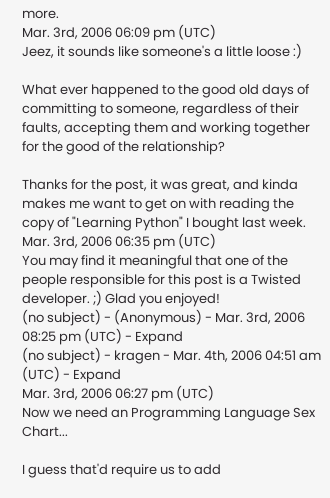more.
Mar. 3rd, 2006 06:09 pm (UTC)
Jeez, it sounds like someone's a little loose :)

What ever happened to the good old days of committing to someone, regardless of their faults, accepting them and working together for the good of the relationship?

Thanks for the post, it was great, and kinda makes me want to get on with reading the copy of "Learning Python" I bought last week.
Mar. 3rd, 2006 06:35 pm (UTC)
You may find it meaningful that one of the people responsible for this post is a Twisted developer. ;) Glad you enjoyed!
(no subject) - (Anonymous) - Mar. 3rd, 2006 08:25 pm (UTC) - Expand
(no subject) - kragen - Mar. 4th, 2006 04:51 am (UTC) - Expand
Mar. 3rd, 2006 06:27 pm (UTC)
Now we need an Programming Language Sex Chart...

I guess that'd require us to add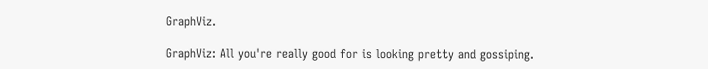GraphViz.

GraphViz: All you're really good for is looking pretty and gossiping.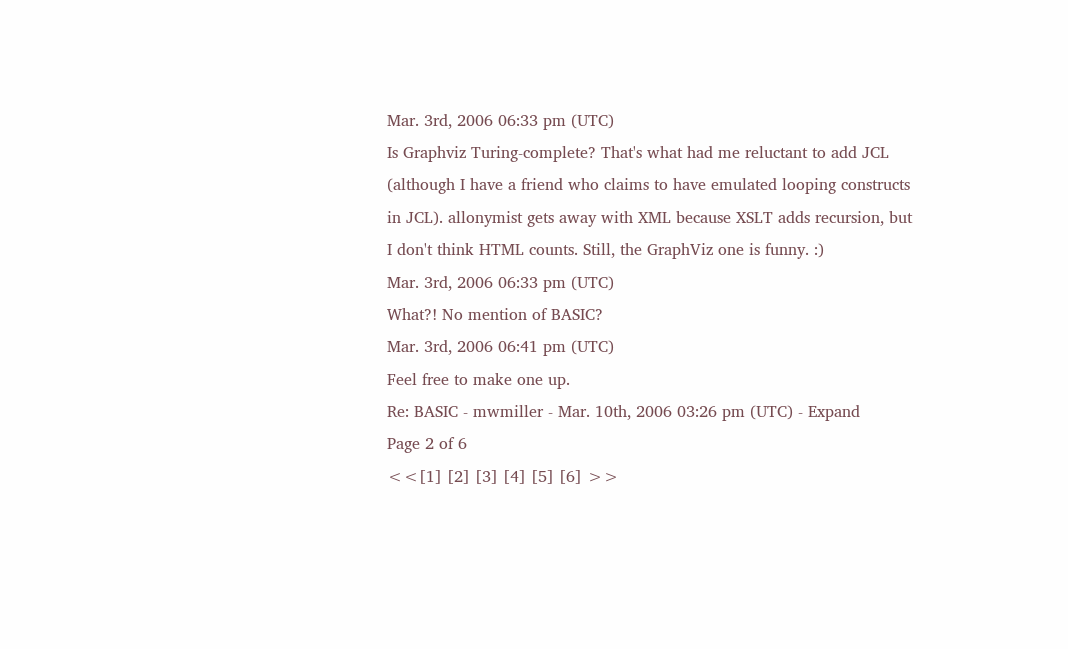Mar. 3rd, 2006 06:33 pm (UTC)
Is Graphviz Turing-complete? That's what had me reluctant to add JCL (although I have a friend who claims to have emulated looping constructs in JCL). allonymist gets away with XML because XSLT adds recursion, but I don't think HTML counts. Still, the GraphViz one is funny. :)
Mar. 3rd, 2006 06:33 pm (UTC)
What?! No mention of BASIC?
Mar. 3rd, 2006 06:41 pm (UTC)
Feel free to make one up.
Re: BASIC - mwmiller - Mar. 10th, 2006 03:26 pm (UTC) - Expand
Page 2 of 6
<<[1] [2] [3] [4] [5] [6] >>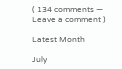( 134 comments — Leave a comment )

Latest Month

July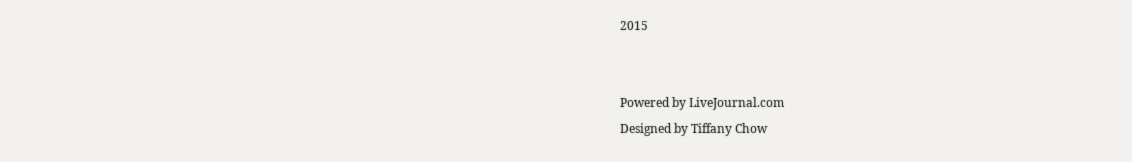2015


Powered by LiveJournal.com
Designed by Tiffany Chow